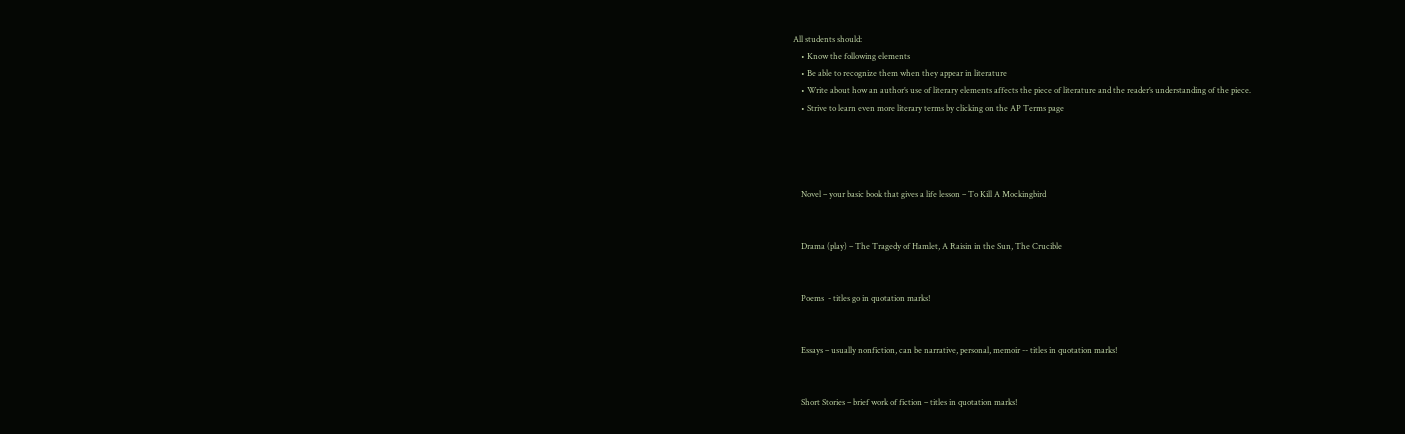All students should:
    • Know the following elements
    • Be able to recognize them when they appear in literature
    • Write about how an author’s use of literary elements affects the piece of literature and the reader’s understanding of the piece.
    • Strive to learn even more literary terms by clicking on the AP Terms page




    Novel – your basic book that gives a life lesson – To Kill A Mockingbird


    Drama (play) – The Tragedy of Hamlet, A Raisin in the Sun, The Crucible


    Poems  - titles go in quotation marks!


    Essays – usually nonfiction, can be narrative, personal, memoir -- titles in quotation marks!


    Short Stories – brief work of fiction – titles in quotation marks!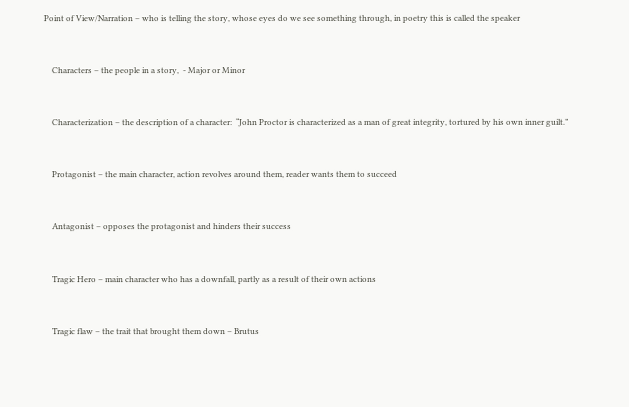Point of View/Narration – who is telling the story, whose eyes do we see something through, in poetry this is called the speaker


    Characters – the people in a story,  - Major or Minor


    Characterization – the description of a character:  “John Proctor is characterized as a man of great integrity, tortured by his own inner guilt.”


    Protagonist – the main character, action revolves around them, reader wants them to succeed


    Antagonist – opposes the protagonist and hinders their success


    Tragic Hero – main character who has a downfall, partly as a result of their own actions


    Tragic flaw – the trait that brought them down – Brutus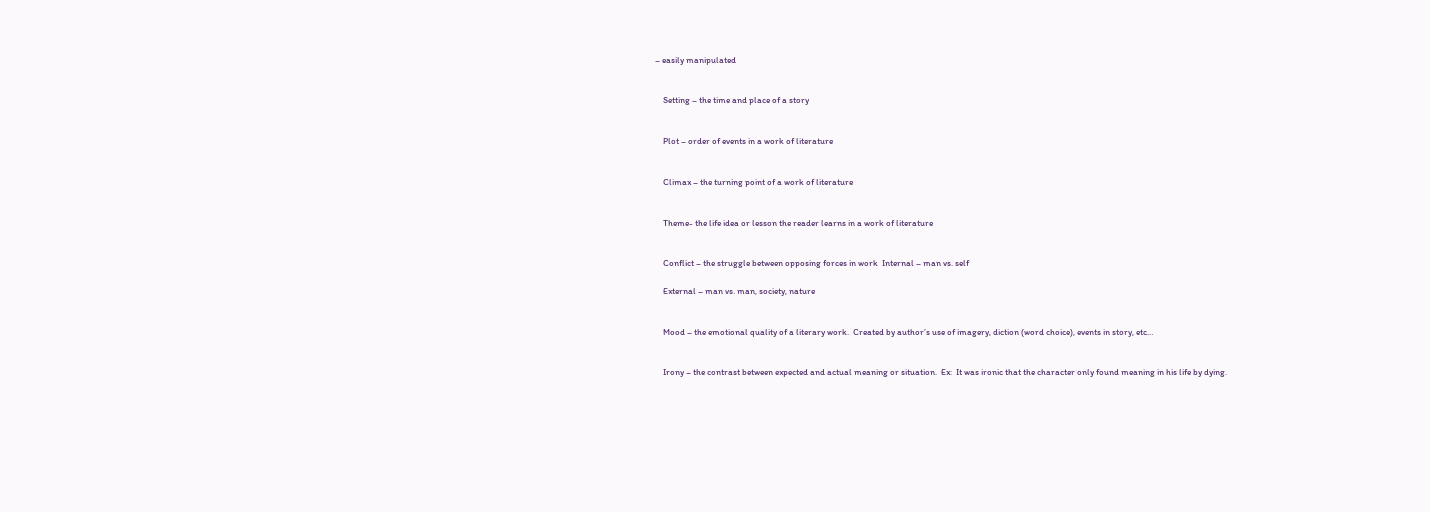– easily manipulated


    Setting – the time and place of a story


    Plot – order of events in a work of literature


    Climax – the turning point of a work of literature


    Theme- the life idea or lesson the reader learns in a work of literature


    Conflict – the struggle between opposing forces in work  Internal – man vs. self

    External – man vs. man, society, nature


    Mood – the emotional quality of a literary work.  Created by author’s use of imagery, diction (word choice), events in story, etc…


    Irony – the contrast between expected and actual meaning or situation.  Ex:  It was ironic that the character only found meaning in his life by dying.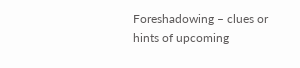Foreshadowing – clues or hints of upcoming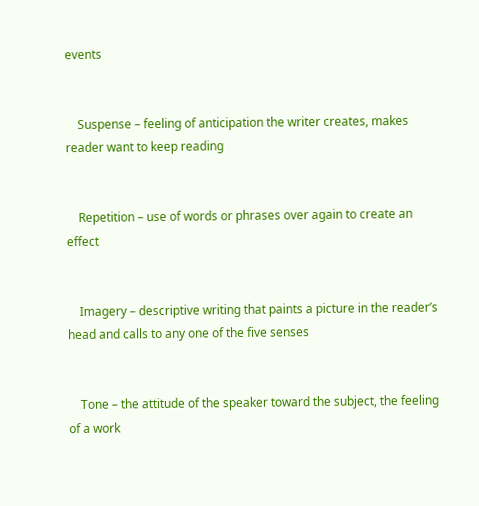events


    Suspense – feeling of anticipation the writer creates, makes reader want to keep reading


    Repetition – use of words or phrases over again to create an effect


    Imagery – descriptive writing that paints a picture in the reader’s head and calls to any one of the five senses


    Tone – the attitude of the speaker toward the subject, the feeling of a work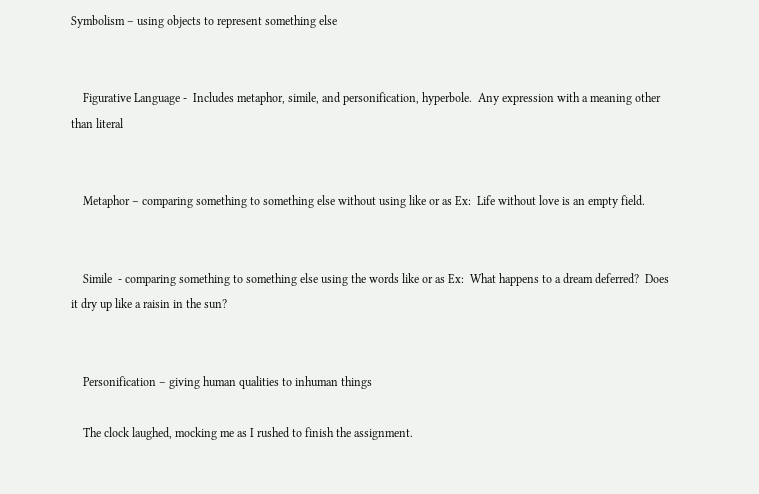Symbolism – using objects to represent something else


    Figurative Language -  Includes metaphor, simile, and personification, hyperbole.  Any expression with a meaning other than literal


    Metaphor – comparing something to something else without using like or as Ex:  Life without love is an empty field.


    Simile  - comparing something to something else using the words like or as Ex:  What happens to a dream deferred?  Does it dry up like a raisin in the sun?


    Personification – giving human qualities to inhuman things

    The clock laughed, mocking me as I rushed to finish the assignment.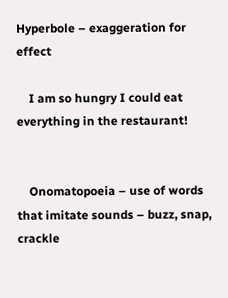Hyperbole – exaggeration for effect

    I am so hungry I could eat everything in the restaurant!


    Onomatopoeia – use of words that imitate sounds – buzz, snap, crackle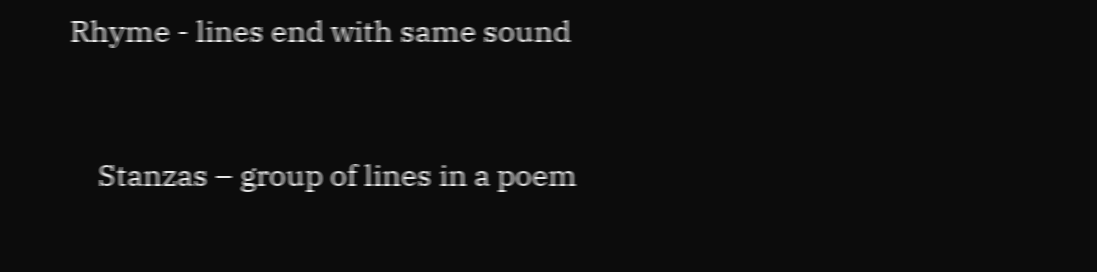Rhyme - lines end with same sound


    Stanzas – group of lines in a poem